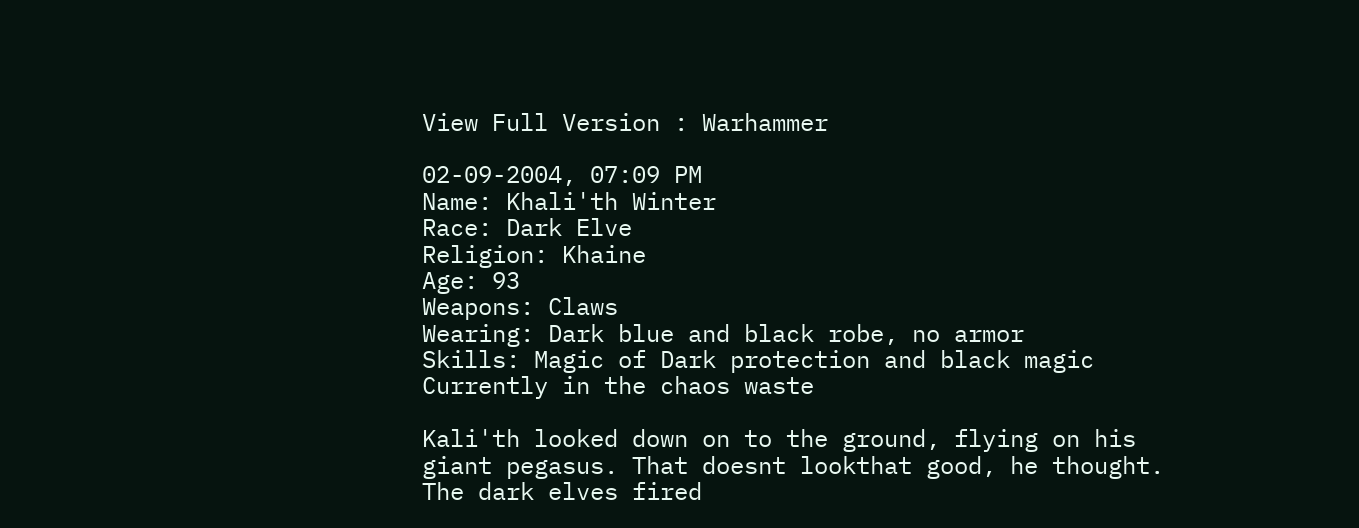View Full Version : Warhammer

02-09-2004, 07:09 PM
Name: Khali'th Winter
Race: Dark Elve
Religion: Khaine
Age: 93
Weapons: Claws
Wearing: Dark blue and black robe, no armor
Skills: Magic of Dark protection and black magic
Currently in the chaos waste

Kali'th looked down on to the ground, flying on his giant pegasus. That doesnt lookthat good, he thought. The dark elves fired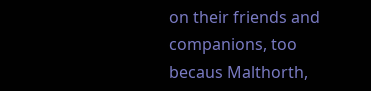on their friends and companions, too becaus Malthorth,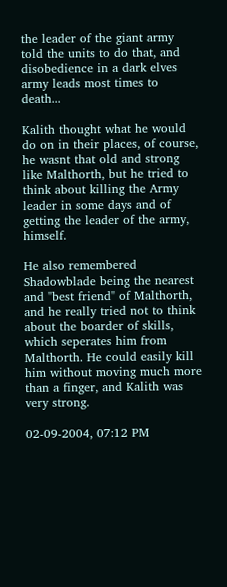the leader of the giant army told the units to do that, and disobedience in a dark elves army leads most times to death...

Kalith thought what he would do on in their places, of course, he wasnt that old and strong like Malthorth, but he tried to think about killing the Army leader in some days and of getting the leader of the army, himself.

He also remembered Shadowblade being the nearest and "best friend" of Malthorth, and he really tried not to think about the boarder of skills, which seperates him from Malthorth. He could easily kill him without moving much more than a finger, and Kalith was very strong.

02-09-2004, 07:12 PM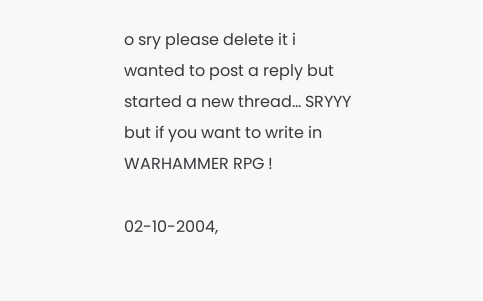o sry please delete it i wanted to post a reply but started a new thread... SRYYY
but if you want to write in WARHAMMER RPG !

02-10-2004,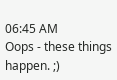06:45 AM
Oops - these things happen. ;)